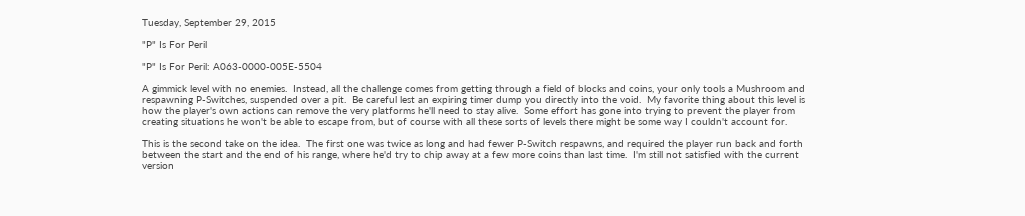Tuesday, September 29, 2015

"P" Is For Peril

"P" Is For Peril: A063-0000-005E-5504

A gimmick level with no enemies.  Instead, all the challenge comes from getting through a field of blocks and coins, your only tools a Mushroom and respawning P-Switches, suspended over a pit.  Be careful lest an expiring timer dump you directly into the void.  My favorite thing about this level is how the player's own actions can remove the very platforms he'll need to stay alive.  Some effort has gone into trying to prevent the player from creating situations he won't be able to escape from, but of course with all these sorts of levels there might be some way I couldn't account for.

This is the second take on the idea.  The first one was twice as long and had fewer P-Switch respawns, and required the player run back and forth between the start and the end of his range, where he'd try to chip away at a few more coins than last time.  I'm still not satisfied with the current version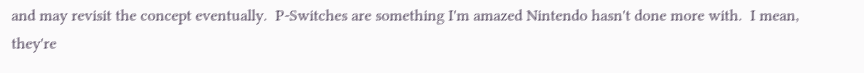and may revisit the concept eventually.  P-Switches are something I'm amazed Nintendo hasn't done more with.  I mean, they're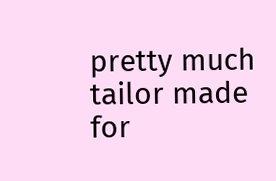pretty much tailor made for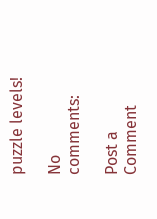puzzle levels!

No comments:

Post a Comment